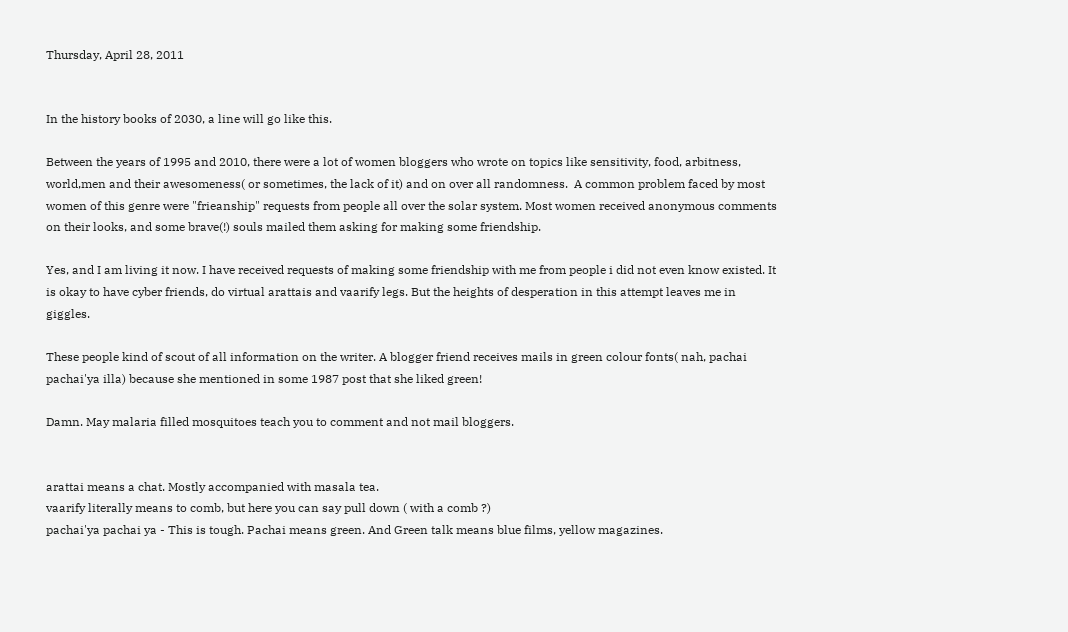Thursday, April 28, 2011


In the history books of 2030, a line will go like this.

Between the years of 1995 and 2010, there were a lot of women bloggers who wrote on topics like sensitivity, food, arbitness, world,men and their awesomeness( or sometimes, the lack of it) and on over all randomness.  A common problem faced by most women of this genre were "frieanship" requests from people all over the solar system. Most women received anonymous comments on their looks, and some brave(!) souls mailed them asking for making some friendship.

Yes, and I am living it now. I have received requests of making some friendship with me from people i did not even know existed. It is okay to have cyber friends, do virtual arattais and vaarify legs. But the heights of desperation in this attempt leaves me in giggles.

These people kind of scout of all information on the writer. A blogger friend receives mails in green colour fonts( nah, pachai pachai'ya illa) because she mentioned in some 1987 post that she liked green!

Damn. May malaria filled mosquitoes teach you to comment and not mail bloggers.


arattai means a chat. Mostly accompanied with masala tea.
vaarify literally means to comb, but here you can say pull down ( with a comb ?)
pachai'ya pachai ya - This is tough. Pachai means green. And Green talk means blue films, yellow magazines.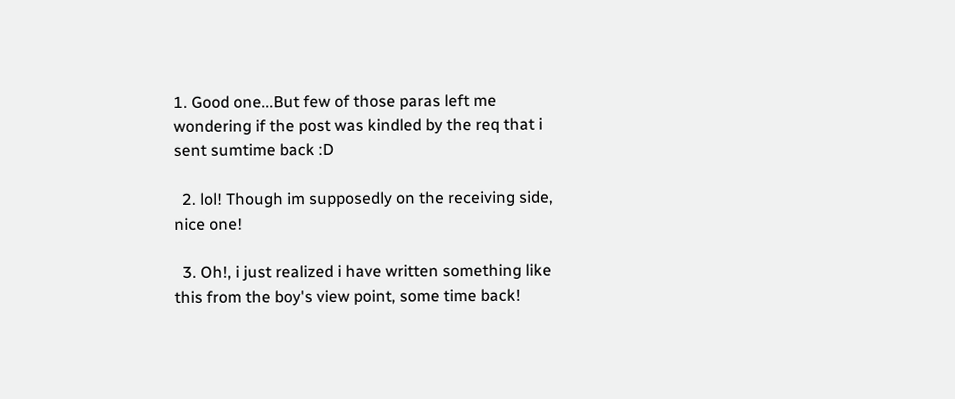1. Good one...But few of those paras left me wondering if the post was kindled by the req that i sent sumtime back :D

  2. lol! Though im supposedly on the receiving side, nice one!

  3. Oh!, i just realized i have written something like this from the boy's view point, some time back!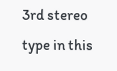3rd stereo type in this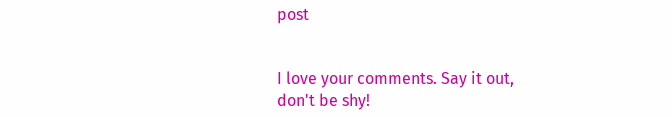post


I love your comments. Say it out, don't be shy!